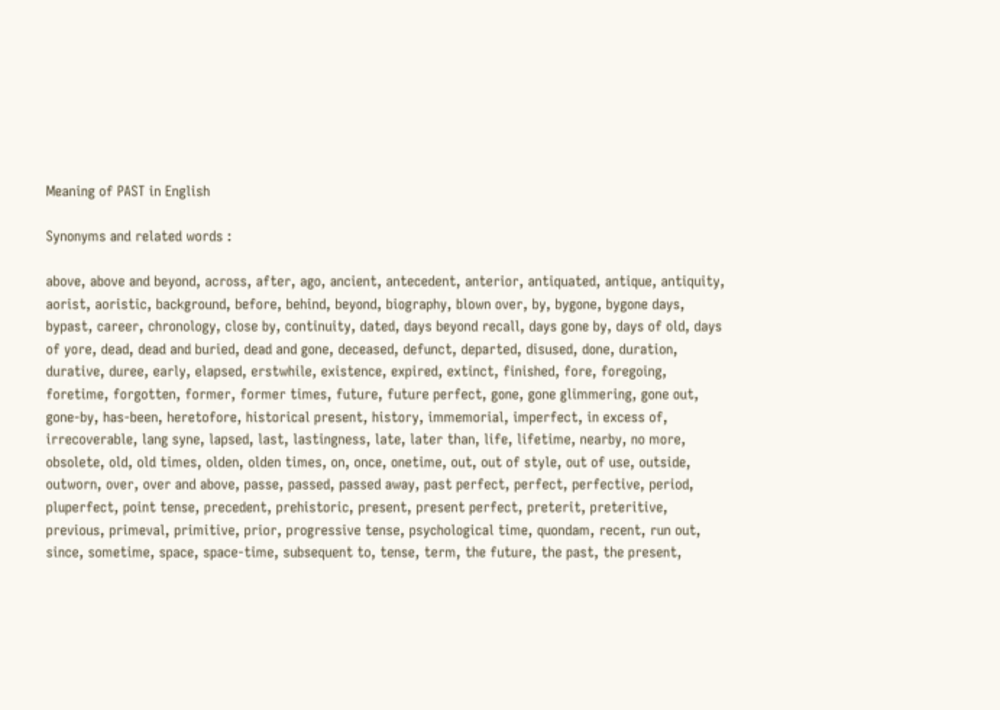Meaning of PAST in English

Synonyms and related words :

above, above and beyond, across, after, ago, ancient, antecedent, anterior, antiquated, antique, antiquity, aorist, aoristic, background, before, behind, beyond, biography, blown over, by, bygone, bygone days, bypast, career, chronology, close by, continuity, dated, days beyond recall, days gone by, days of old, days of yore, dead, dead and buried, dead and gone, deceased, defunct, departed, disused, done, duration, durative, duree, early, elapsed, erstwhile, existence, expired, extinct, finished, fore, foregoing, foretime, forgotten, former, former times, future, future perfect, gone, gone glimmering, gone out, gone-by, has-been, heretofore, historical present, history, immemorial, imperfect, in excess of, irrecoverable, lang syne, lapsed, last, lastingness, late, later than, life, lifetime, nearby, no more, obsolete, old, old times, olden, olden times, on, once, onetime, out, out of style, out of use, outside, outworn, over, over and above, passe, passed, passed away, past perfect, perfect, perfective, period, pluperfect, point tense, precedent, prehistoric, present, present perfect, preterit, preteritive, previous, primeval, primitive, prior, progressive tense, psychological time, quondam, recent, run out, since, sometime, space, space-time, subsequent to, tense, term, the future, the past, the present,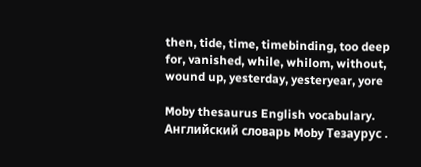then, tide, time, timebinding, too deep for, vanished, while, whilom, without, wound up, yesterday, yesteryear, yore

Moby thesaurus English vocabulary.      Английский словарь Moby Тезаурус .